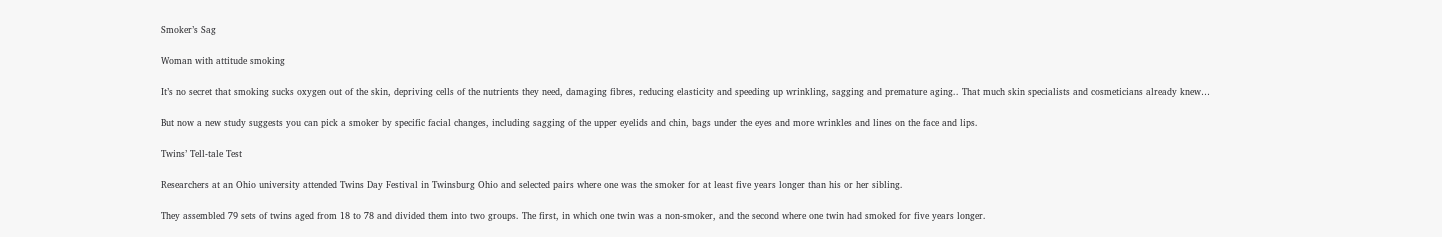Smoker’s Sag

Woman with attitude smoking

It’s no secret that smoking sucks oxygen out of the skin, depriving cells of the nutrients they need, damaging fibres, reducing elasticity and speeding up wrinkling, sagging and premature aging.. That much skin specialists and cosmeticians already knew…

But now a new study suggests you can pick a smoker by specific facial changes, including sagging of the upper eyelids and chin, bags under the eyes and more wrinkles and lines on the face and lips.

Twins’ Tell-tale Test

Researchers at an Ohio university attended Twins Day Festival in Twinsburg Ohio and selected pairs where one was the smoker for at least five years longer than his or her sibling.

They assembled 79 sets of twins aged from 18 to 78 and divided them into two groups. The first, in which one twin was a non-smoker, and the second where one twin had smoked for five years longer.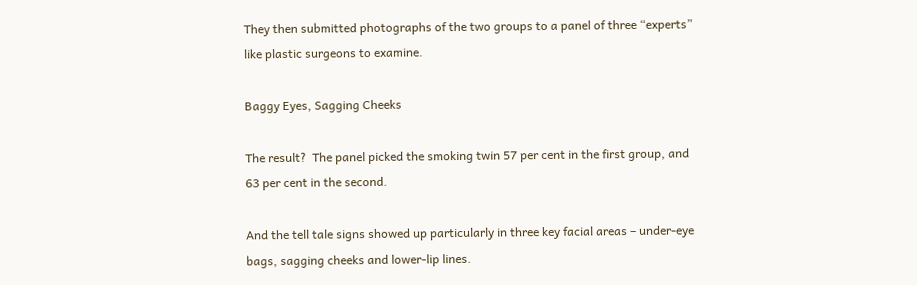They then submitted photographs of the two groups to a panel of three “experts” like plastic surgeons to examine.

Baggy Eyes, Sagging Cheeks

The result?  The panel picked the smoking twin 57 per cent in the first group, and 63 per cent in the second.

And the tell tale signs showed up particularly in three key facial areas – under-eye bags, sagging cheeks and lower-lip lines.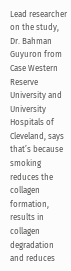Lead researcher on the study, Dr. Bahman Guyuron from Case Western Reserve University and University Hospitals of Cleveland, says that’s because smoking reduces the collagen formation, results in collagen degradation and reduces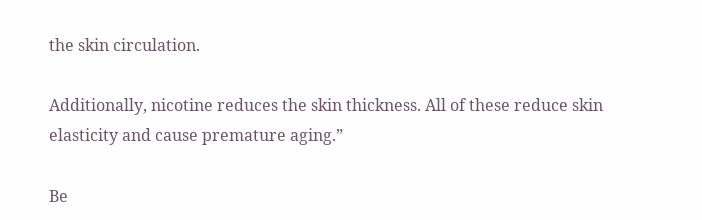the skin circulation.

Additionally, nicotine reduces the skin thickness. All of these reduce skin elasticity and cause premature aging.”

Be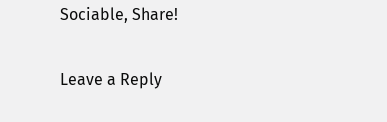Sociable, Share!

Leave a Reply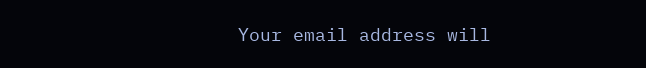Your email address will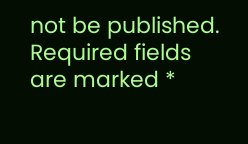not be published. Required fields are marked *